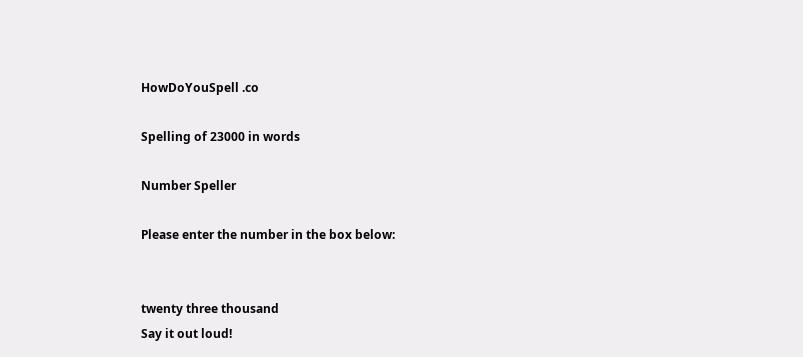HowDoYouSpell .co

Spelling of 23000 in words

Number Speller

Please enter the number in the box below:


twenty three thousand
Say it out loud!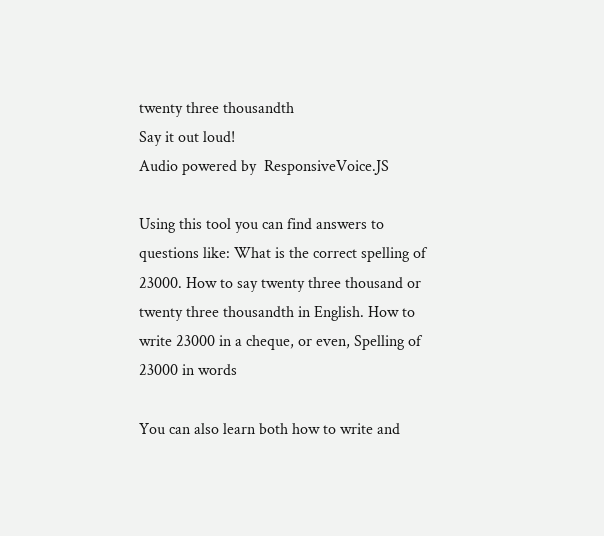twenty three thousandth
Say it out loud!
Audio powered by  ResponsiveVoice.JS

Using this tool you can find answers to questions like: What is the correct spelling of 23000. How to say twenty three thousand or twenty three thousandth in English. How to write 23000 in a cheque, or even, Spelling of 23000 in words

You can also learn both how to write and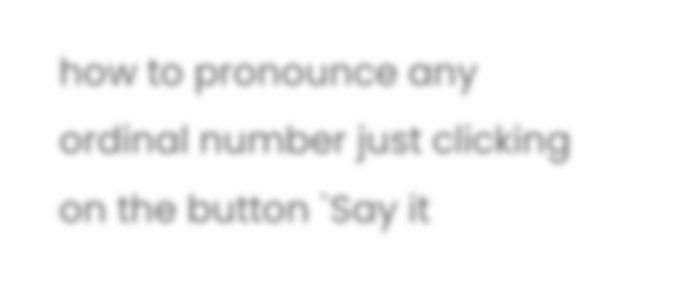how to pronounce any ordinal number just clicking on the button `Say it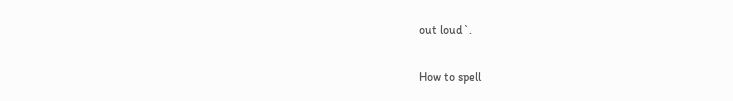out loud`.

How to spell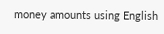money amounts using English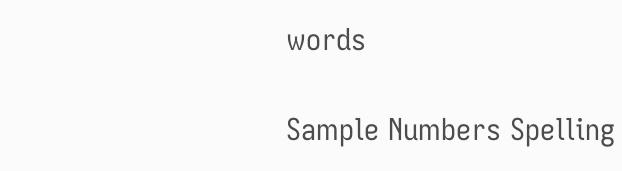words

Sample Numbers Spelling